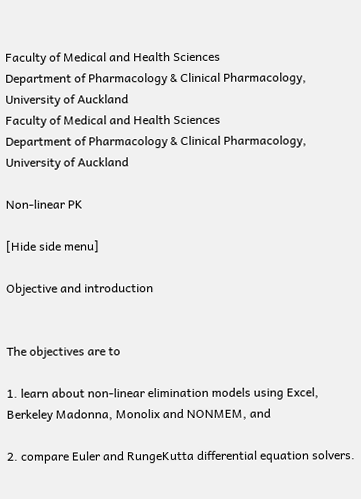Faculty of Medical and Health Sciences
Department of Pharmacology & Clinical Pharmacology, University of Auckland
Faculty of Medical and Health Sciences
Department of Pharmacology & Clinical Pharmacology, University of Auckland

Non-linear PK

[Hide side menu]

Objective and introduction


The objectives are to

1. learn about non-linear elimination models using Excel, Berkeley Madonna, Monolix and NONMEM, and

2. compare Euler and RungeKutta differential equation solvers.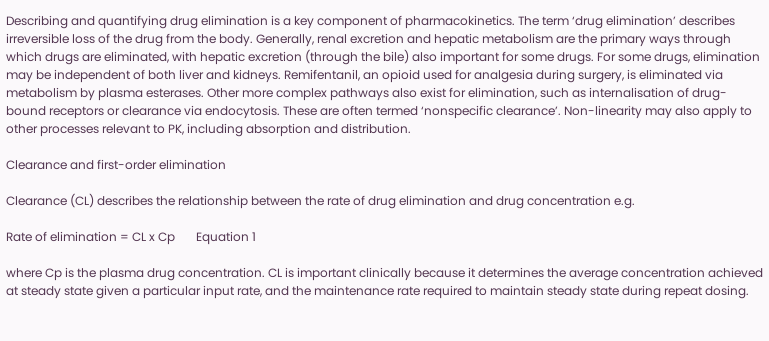Describing and quantifying drug elimination is a key component of pharmacokinetics. The term ‘drug elimination’ describes irreversible loss of the drug from the body. Generally, renal excretion and hepatic metabolism are the primary ways through which drugs are eliminated, with hepatic excretion (through the bile) also important for some drugs. For some drugs, elimination may be independent of both liver and kidneys. Remifentanil, an opioid used for analgesia during surgery, is eliminated via metabolism by plasma esterases. Other more complex pathways also exist for elimination, such as internalisation of drug-bound receptors or clearance via endocytosis. These are often termed ‘nonspecific clearance’. Non-linearity may also apply to other processes relevant to PK, including absorption and distribution.

Clearance and first-order elimination

Clearance (CL) describes the relationship between the rate of drug elimination and drug concentration e.g.

Rate of elimination = CL x Cp       Equation 1

where Cp is the plasma drug concentration. CL is important clinically because it determines the average concentration achieved at steady state given a particular input rate, and the maintenance rate required to maintain steady state during repeat dosing.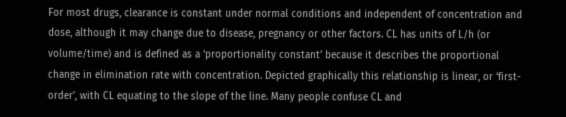For most drugs, clearance is constant under normal conditions and independent of concentration and dose, although it may change due to disease, pregnancy or other factors. CL has units of L/h (or volume/time) and is defined as a ‘proportionality constant’ because it describes the proportional change in elimination rate with concentration. Depicted graphically this relationship is linear, or ‘first-order’, with CL equating to the slope of the line. Many people confuse CL and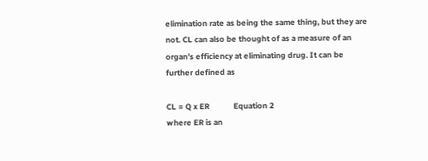elimination rate as being the same thing, but they are not. CL can also be thought of as a measure of an organ’s efficiency at eliminating drug. It can be further defined as

CL = Q x ER            Equation 2
where ER is an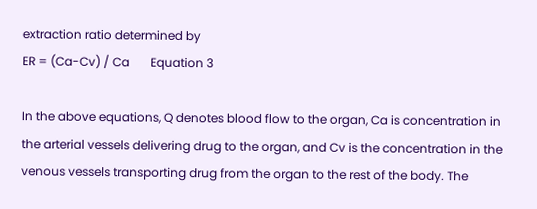extraction ratio determined by
ER = (Ca-Cv) / Ca       Equation 3

In the above equations, Q denotes blood flow to the organ, Ca is concentration in the arterial vessels delivering drug to the organ, and Cv is the concentration in the venous vessels transporting drug from the organ to the rest of the body. The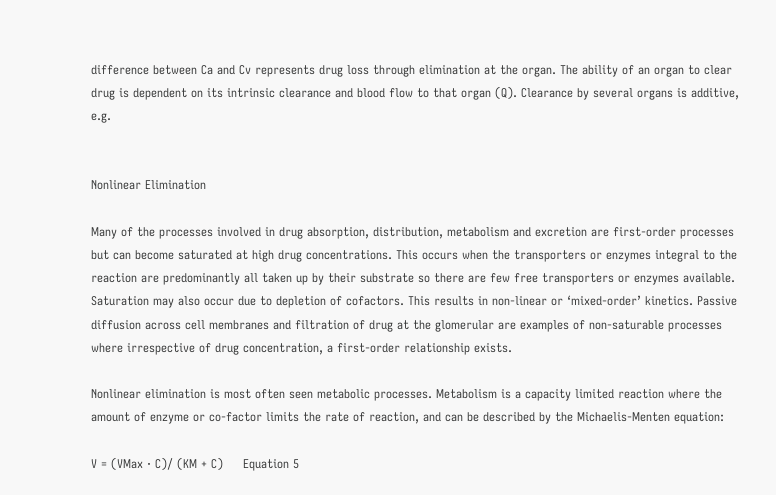difference between Ca and Cv represents drug loss through elimination at the organ. The ability of an organ to clear drug is dependent on its intrinsic clearance and blood flow to that organ (Q). Clearance by several organs is additive, e.g.


Nonlinear Elimination

Many of the processes involved in drug absorption, distribution, metabolism and excretion are first-order processes but can become saturated at high drug concentrations. This occurs when the transporters or enzymes integral to the reaction are predominantly all taken up by their substrate so there are few free transporters or enzymes available. Saturation may also occur due to depletion of cofactors. This results in non-linear or ‘mixed-order’ kinetics. Passive diffusion across cell membranes and filtration of drug at the glomerular are examples of non-saturable processes where irrespective of drug concentration, a first-order relationship exists.

Nonlinear elimination is most often seen metabolic processes. Metabolism is a capacity limited reaction where the amount of enzyme or co-factor limits the rate of reaction, and can be described by the Michaelis-Menten equation:

V = (VMax · C)/ (KM + C)     Equation 5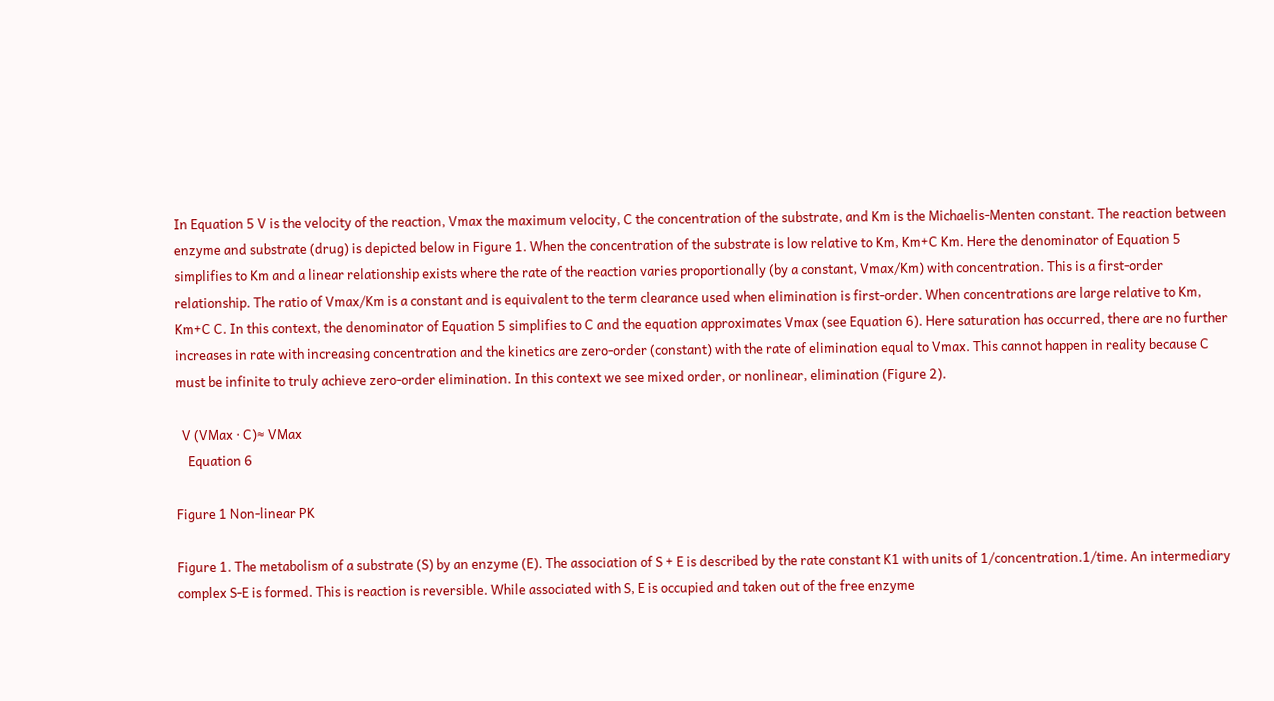In Equation 5 V is the velocity of the reaction, Vmax the maximum velocity, C the concentration of the substrate, and Km is the Michaelis-Menten constant. The reaction between enzyme and substrate (drug) is depicted below in Figure 1. When the concentration of the substrate is low relative to Km, Km+C Km. Here the denominator of Equation 5 simplifies to Km and a linear relationship exists where the rate of the reaction varies proportionally (by a constant, Vmax/Km) with concentration. This is a first-order relationship. The ratio of Vmax/Km is a constant and is equivalent to the term clearance used when elimination is first-order. When concentrations are large relative to Km, Km+C C. In this context, the denominator of Equation 5 simplifies to C and the equation approximates Vmax (see Equation 6). Here saturation has occurred, there are no further increases in rate with increasing concentration and the kinetics are zero-order (constant) with the rate of elimination equal to Vmax. This cannot happen in reality because C must be infinite to truly achieve zero-order elimination. In this context we see mixed order, or nonlinear, elimination (Figure 2).

  V (VMax · C)≈ VMax
    Equation 6

Figure 1 Non-linear PK

Figure 1. The metabolism of a substrate (S) by an enzyme (E). The association of S + E is described by the rate constant K1 with units of 1/concentration.1/time. An intermediary complex S-E is formed. This is reaction is reversible. While associated with S, E is occupied and taken out of the free enzyme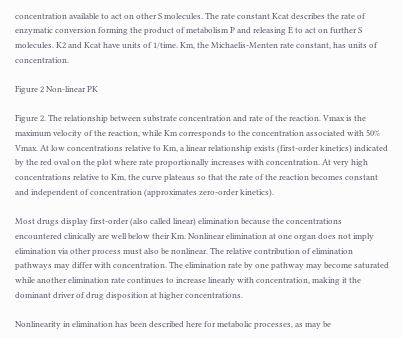concentration available to act on other S molecules. The rate constant Kcat describes the rate of enzymatic conversion forming the product of metabolism P and releasing E to act on further S molecules. K2 and Kcat have units of 1/time. Km, the Michaelis-Menten rate constant, has units of concentration.

Figure 2 Non-linear PK

Figure 2. The relationship between substrate concentration and rate of the reaction. Vmax is the maximum velocity of the reaction, while Km corresponds to the concentration associated with 50% Vmax. At low concentrations relative to Km, a linear relationship exists (first-order kinetics) indicated by the red oval on the plot where rate proportionally increases with concentration. At very high concentrations relative to Km, the curve plateaus so that the rate of the reaction becomes constant and independent of concentration (approximates zero-order kinetics).

Most drugs display first-order (also called linear) elimination because the concentrations encountered clinically are well below their Km. Nonlinear elimination at one organ does not imply elimination via other process must also be nonlinear. The relative contribution of elimination pathways may differ with concentration. The elimination rate by one pathway may become saturated while another elimination rate continues to increase linearly with concentration, making it the dominant driver of drug disposition at higher concentrations.

Nonlinearity in elimination has been described here for metabolic processes, as may be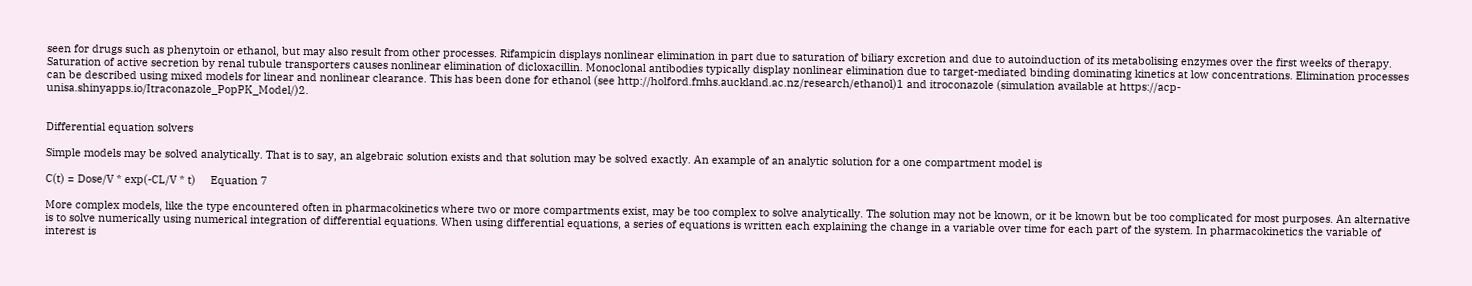seen for drugs such as phenytoin or ethanol, but may also result from other processes. Rifampicin displays nonlinear elimination in part due to saturation of biliary excretion and due to autoinduction of its metabolising enzymes over the first weeks of therapy. Saturation of active secretion by renal tubule transporters causes nonlinear elimination of dicloxacillin. Monoclonal antibodies typically display nonlinear elimination due to target-mediated binding dominating kinetics at low concentrations. Elimination processes can be described using mixed models for linear and nonlinear clearance. This has been done for ethanol (see http://holford.fmhs.auckland.ac.nz/research/ethanol)1 and itroconazole (simulation available at https://acp-unisa.shinyapps.io/Itraconazole_PopPK_Model/)2.


Differential equation solvers

Simple models may be solved analytically. That is to say, an algebraic solution exists and that solution may be solved exactly. An example of an analytic solution for a one compartment model is

C(t) = Dose/V * exp(-CL/V * t)     Equation 7

More complex models, like the type encountered often in pharmacokinetics where two or more compartments exist, may be too complex to solve analytically. The solution may not be known, or it be known but be too complicated for most purposes. An alternative is to solve numerically using numerical integration of differential equations. When using differential equations, a series of equations is written each explaining the change in a variable over time for each part of the system. In pharmacokinetics the variable of interest is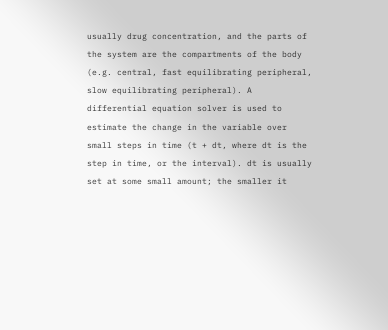usually drug concentration, and the parts of the system are the compartments of the body (e.g. central, fast equilibrating peripheral, slow equilibrating peripheral). A differential equation solver is used to estimate the change in the variable over small steps in time (t + dt, where dt is the step in time, or the interval). dt is usually set at some small amount; the smaller it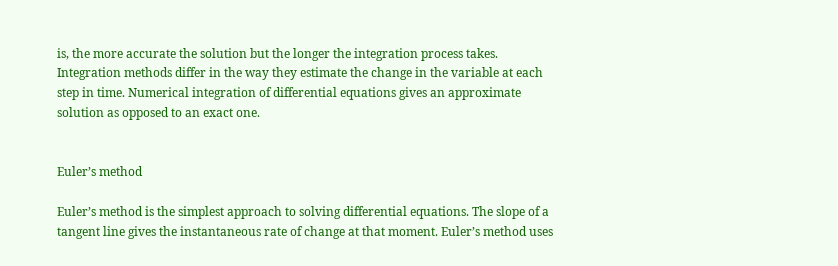is, the more accurate the solution but the longer the integration process takes. Integration methods differ in the way they estimate the change in the variable at each step in time. Numerical integration of differential equations gives an approximate solution as opposed to an exact one.


Euler’s method

Euler’s method is the simplest approach to solving differential equations. The slope of a tangent line gives the instantaneous rate of change at that moment. Euler’s method uses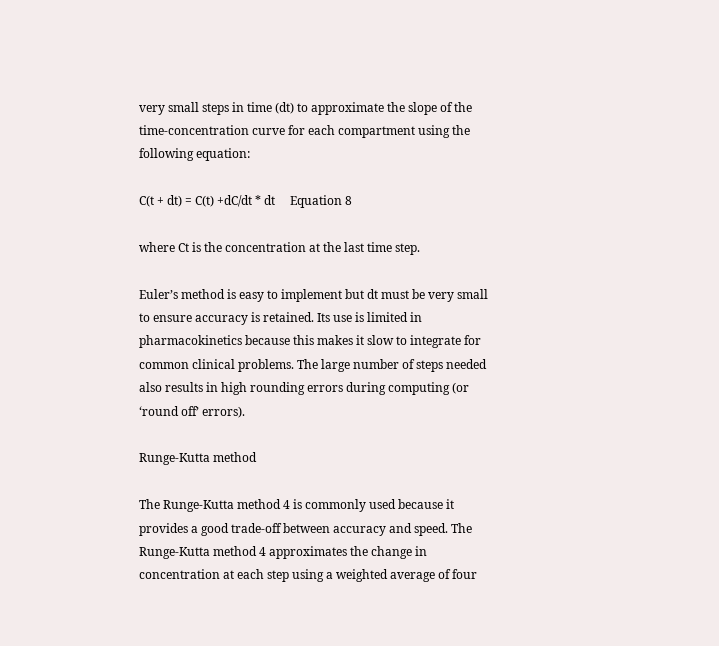very small steps in time (dt) to approximate the slope of the time-concentration curve for each compartment using the following equation:

C(t + dt) = C(t) +dC/dt * dt     Equation 8

where Ct is the concentration at the last time step.

Euler’s method is easy to implement but dt must be very small to ensure accuracy is retained. Its use is limited in pharmacokinetics because this makes it slow to integrate for common clinical problems. The large number of steps needed also results in high rounding errors during computing (or ‘round off’ errors).

Runge-Kutta method

The Runge-Kutta method 4 is commonly used because it provides a good trade-off between accuracy and speed. The Runge-Kutta method 4 approximates the change in concentration at each step using a weighted average of four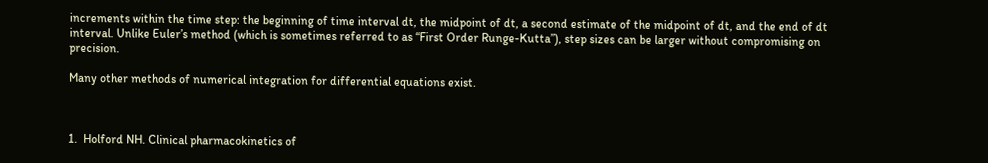increments within the time step: the beginning of time interval dt, the midpoint of dt, a second estimate of the midpoint of dt, and the end of dt interval. Unlike Euler’s method (which is sometimes referred to as “First Order Runge-Kutta”), step sizes can be larger without compromising on precision.

Many other methods of numerical integration for differential equations exist.



1.  Holford NH. Clinical pharmacokinetics of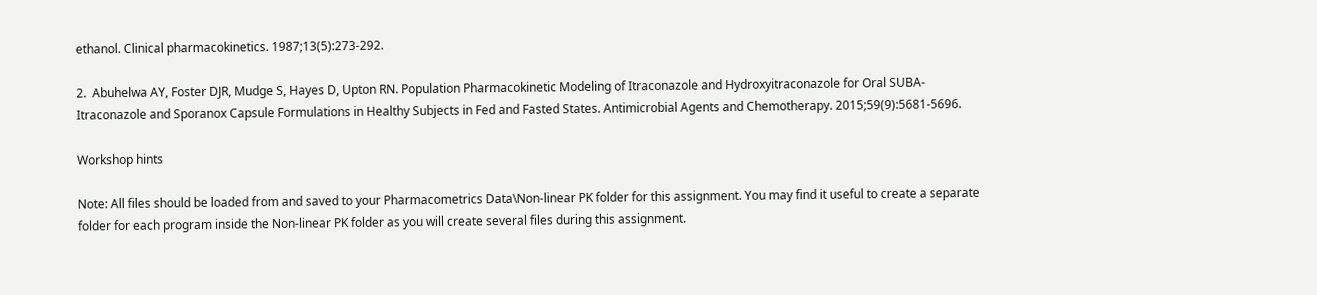ethanol. Clinical pharmacokinetics. 1987;13(5):273-292.

2.  Abuhelwa AY, Foster DJR, Mudge S, Hayes D, Upton RN. Population Pharmacokinetic Modeling of Itraconazole and Hydroxyitraconazole for Oral SUBA-Itraconazole and Sporanox Capsule Formulations in Healthy Subjects in Fed and Fasted States. Antimicrobial Agents and Chemotherapy. 2015;59(9):5681-5696.

Workshop hints

Note: All files should be loaded from and saved to your Pharmacometrics Data\Non-linear PK folder for this assignment. You may find it useful to create a separate folder for each program inside the Non-linear PK folder as you will create several files during this assignment.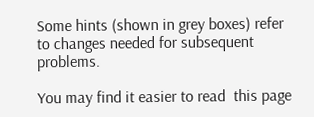Some hints (shown in grey boxes) refer to changes needed for subsequent problems.

You may find it easier to read  this page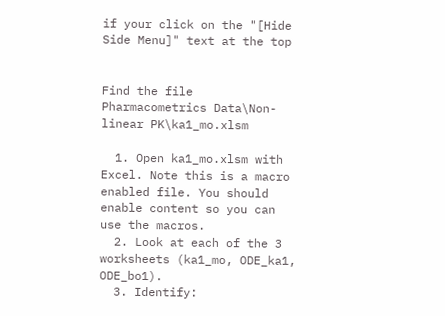if your click on the "[Hide Side Menu]" text at the top


Find the file Pharmacometrics Data\Non-linear PK\ka1_mo.xlsm

  1. Open ka1_mo.xlsm with Excel. Note this is a macro enabled file. You should enable content so you can use the macros.
  2. Look at each of the 3 worksheets (ka1_mo, ODE_ka1, ODE_bo1).
  3. Identify: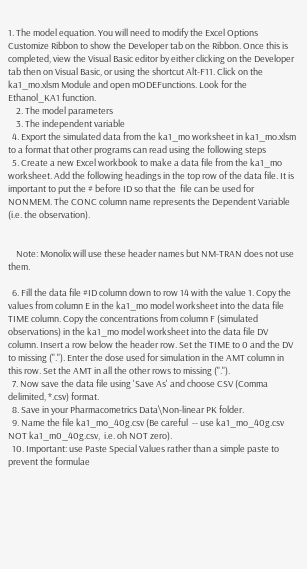1. The model equation. You will need to modify the Excel Options Customize Ribbon to show the Developer tab on the Ribbon. Once this is completed, view the Visual Basic editor by either clicking on the Developer tab then on Visual Basic, or using the shortcut Alt-F11. Click on the ka1_mo.xlsm Module and open mODEFunctions. Look for the Ethanol_KA1 function.
    2. The model parameters
    3. The independent variable
  4. Export the simulated data from the ka1_mo worksheet in ka1_mo.xlsm to a format that other programs can read using the following steps
  5. Create a new Excel workbook to make a data file from the ka1_mo worksheet. Add the following headings in the top row of the data file. It is important to put the # before ID so that the  file can be used for NONMEM. The CONC column name represents the Dependent Variable (i.e. the observation).


    Note: Monolix will use these header names but NM-TRAN does not use them.

  6. Fill the data file #ID column down to row 14 with the value 1. Copy the values from column E in the ka1_mo model worksheet into the data file TIME column. Copy the concentrations from column F (simulated observations) in the ka1_mo model worksheet into the data file DV column. Insert a row below the header row. Set the TIME to 0 and the DV to missing ("."). Enter the dose used for simulation in the AMT column in this row. Set the AMT in all the other rows to missing (".").
  7. Now save the data file using 'Save As' and choose CSV (Comma delimited, *.csv) format.
  8. Save in your Pharmacometrics Data\Non-linear PK folder.
  9. Name the file ka1_mo_40g.csv (Be careful  -- use ka1_mo_40g.csv NOT ka1_m0_40g.csv,  i.e. oh NOT zero).
  10. Important: use Paste Special Values rather than a simple paste to prevent the formulae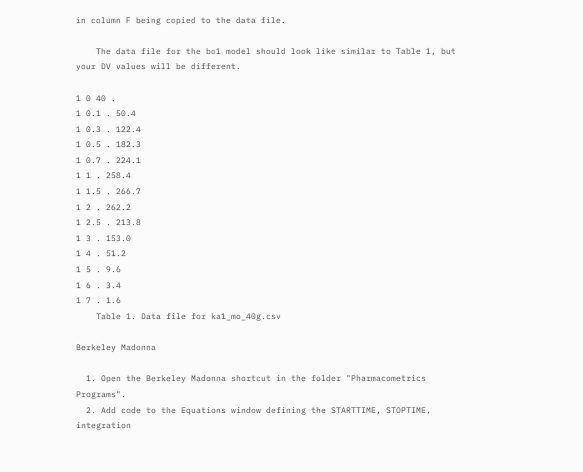in column F being copied to the data file.

    The data file for the bo1 model should look like similar to Table 1, but your DV values will be different.

1 0 40 .
1 0.1 . 50.4
1 0.3 . 122.4
1 0.5 . 182.3
1 0.7 . 224.1
1 1 . 258.4
1 1.5 . 266.7
1 2 . 262.2
1 2.5 . 213.8
1 3 . 153.0
1 4 . 51.2
1 5 . 9.6
1 6 . 3.4
1 7 . 1.6
    Table 1. Data file for ka1_mo_40g.csv

Berkeley Madonna

  1. Open the Berkeley Madonna shortcut in the folder "Pharmacometrics Programs".
  2. Add code to the Equations window defining the STARTTIME, STOPTIME, integration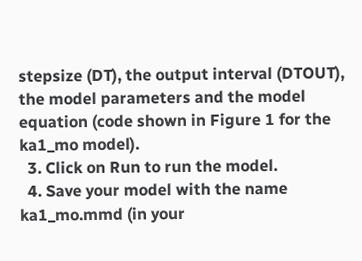stepsize (DT), the output interval (DTOUT), the model parameters and the model equation (code shown in Figure 1 for the ka1_mo model).
  3. Click on Run to run the model.
  4. Save your model with the name ka1_mo.mmd (in your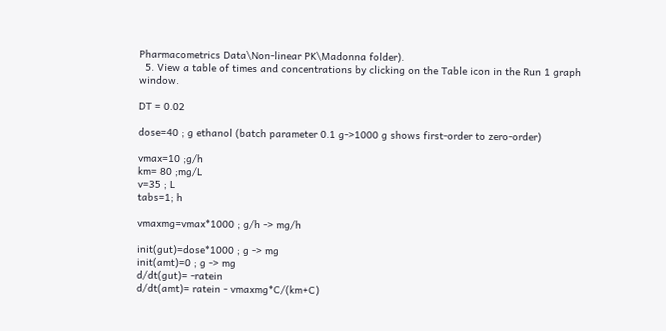Pharmacometrics Data\Non-linear PK\Madonna folder).
  5. View a table of times and concentrations by clicking on the Table icon in the Run 1 graph window.

DT = 0.02

dose=40 ; g ethanol (batch parameter 0.1 g->1000 g shows first-order to zero-order)

vmax=10 ;g/h
km= 80 ;mg/L
v=35 ; L
tabs=1; h

vmaxmg=vmax*1000 ; g/h -> mg/h

init(gut)=dose*1000 ; g -> mg
init(amt)=0 ; g -> mg
d/dt(gut)= -ratein
d/dt(amt)= ratein - vmaxmg*C/(km+C)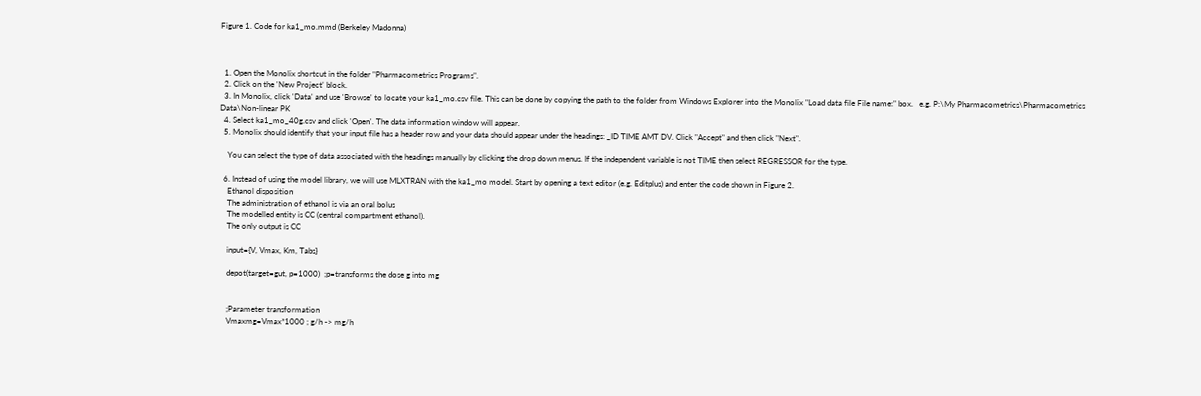Figure 1. Code for ka1_mo.mmd (Berkeley Madonna)



  1. Open the Monolix shortcut in the folder "Pharmacometrics Programs".
  2. Click on the 'New Project' block.
  3. In Monolix, click 'Data' and use 'Browse' to locate your ka1_mo.csv file. This can be done by copying the path to the folder from Windows Explorer into the Monolix "Load data file File name:" box.   e.g. P:\My Pharmacometrics\Pharmacometrics Data\Non-linear PK
  4. Select ka1_mo_40g.csv and click 'Open'. The data information window will appear.
  5. Monolix should identify that your input file has a header row and your data should appear under the headings: _ID TIME AMT DV. Click "Accept" and then click "Next".

    You can select the type of data associated with the headings manually by clicking the drop down menus. If the independent variable is not TIME then select REGRESSOR for the type.

  6. Instead of using the model library, we will use MLXTRAN with the ka1_mo model. Start by opening a text editor (e.g. Editplus) and enter the code shown in Figure 2.
    Ethanol disposition
    The administration of ethanol is via an oral bolus
    The modelled entity is CC (central compartment ethanol).
    The only output is CC

    input={V, Vmax, Km, Tabs}

    depot(target=gut, p=1000)  ;p=transforms the dose g into mg


    ;Parameter transformation
    Vmaxmg=Vmax*1000 ; g/h -> mg/h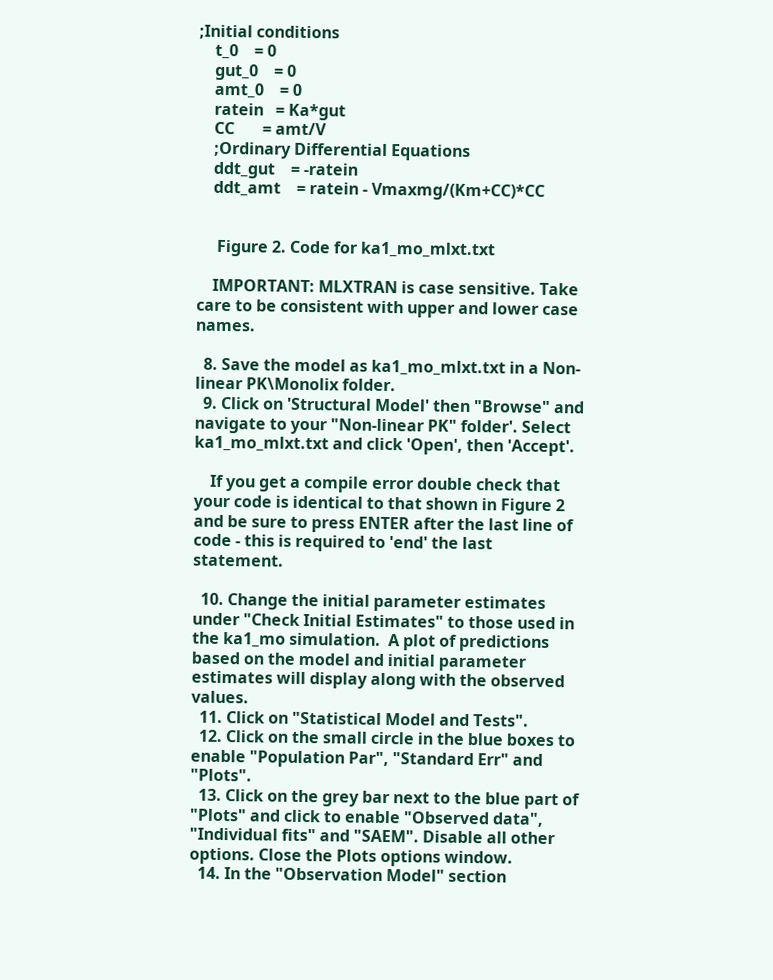;Initial conditions
    t_0    = 0
    gut_0    = 0
    amt_0    = 0
    ratein   = Ka*gut
    CC       = amt/V
    ;Ordinary Differential Equations
    ddt_gut    = -ratein
    ddt_amt    = ratein - Vmaxmg/(Km+CC)*CC


     Figure 2. Code for ka1_mo_mlxt.txt

    IMPORTANT: MLXTRAN is case sensitive. Take care to be consistent with upper and lower case names.

  8. Save the model as ka1_mo_mlxt.txt in a Non-linear PK\Monolix folder.
  9. Click on 'Structural Model' then "Browse" and navigate to your "Non-linear PK" folder'. Select ka1_mo_mlxt.txt and click 'Open', then 'Accept'.

    If you get a compile error double check that your code is identical to that shown in Figure 2 and be sure to press ENTER after the last line of code - this is required to 'end' the last statement.

  10. Change the initial parameter estimates under "Check Initial Estimates" to those used in the ka1_mo simulation.  A plot of predictions based on the model and initial parameter estimates will display along with the observed values.
  11. Click on "Statistical Model and Tests".
  12. Click on the small circle in the blue boxes to enable "Population Par", "Standard Err" and "Plots".
  13. Click on the grey bar next to the blue part of "Plots" and click to enable "Observed data", "Individual fits" and "SAEM". Disable all other options. Close the Plots options window.
  14. In the "Observation Model" section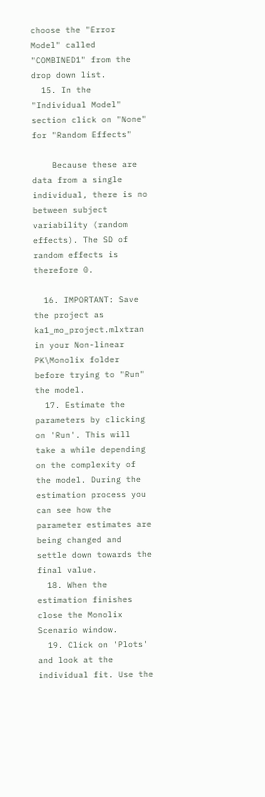choose the "Error Model" called  "COMBINED1" from the drop down list.
  15. In the "Individual Model" section click on "None" for "Random Effects"

    Because these are data from a single individual, there is no between subject variability (random effects). The SD of random effects is therefore 0.

  16. IMPORTANT: Save the project as ka1_mo_project.mlxtran in your Non-linear PK\Monolix folder before trying to "Run" the model.
  17. Estimate the parameters by clicking on 'Run'. This will take a while depending on the complexity of the model. During the estimation process you can see how the parameter estimates are being changed and settle down towards the final value.
  18. When the estimation finishes close the Monolix Scenario window.
  19. Click on 'Plots' and look at the individual fit. Use the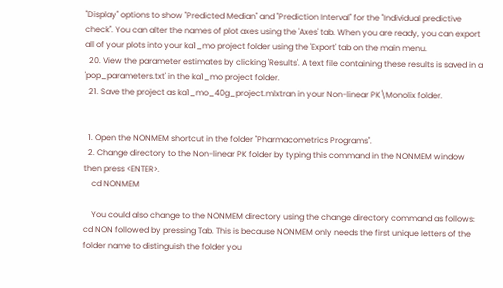"Display" options to show "Predicted Median" and "Prediction Interval" for the "Individual predictive check". You can alter the names of plot axes using the 'Axes' tab. When you are ready, you can export all of your plots into your ka1_mo project folder using the 'Export' tab on the main menu.
  20. View the parameter estimates by clicking 'Results'. A text file containing these results is saved in a 'pop_parameters.txt' in the ka1_mo project folder.
  21. Save the project as ka1_mo_40g_project.mlxtran in your Non-linear PK\Monolix folder.


  1. Open the NONMEM shortcut in the folder "Pharmacometrics Programs".
  2. Change directory to the Non-linear PK folder by typing this command in the NONMEM window then press <ENTER>.
    cd NONMEM

    You could also change to the NONMEM directory using the change directory command as follows: cd NON followed by pressing Tab. This is because NONMEM only needs the first unique letters of the folder name to distinguish the folder you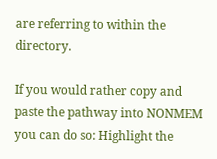are referring to within the directory.

If you would rather copy and paste the pathway into NONMEM you can do so: Highlight the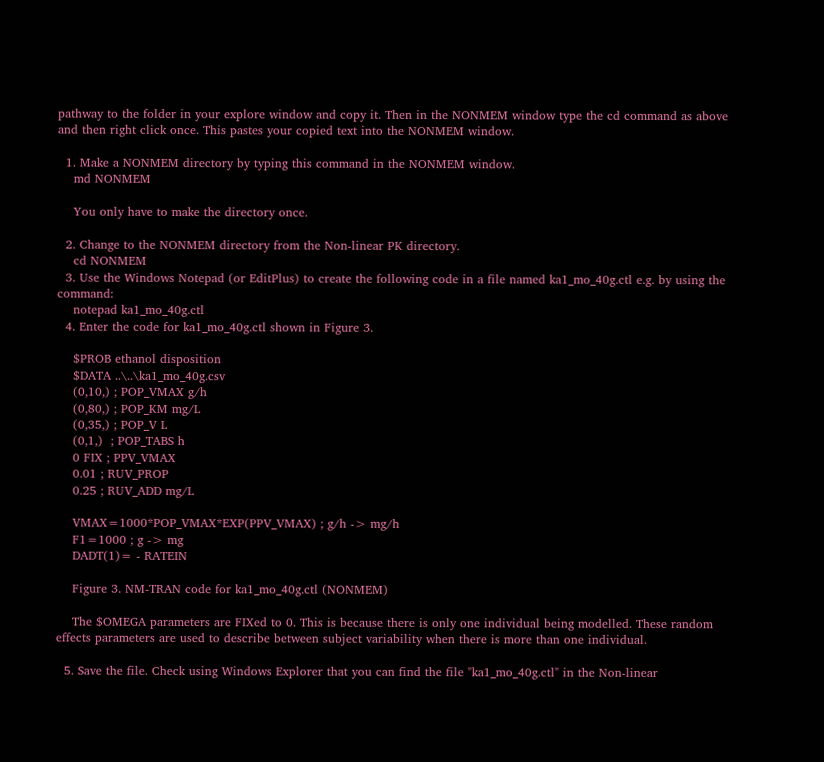pathway to the folder in your explore window and copy it. Then in the NONMEM window type the cd command as above and then right click once. This pastes your copied text into the NONMEM window.

  1. Make a NONMEM directory by typing this command in the NONMEM window.
    md NONMEM

    You only have to make the directory once.

  2. Change to the NONMEM directory from the Non-linear PK directory.
    cd NONMEM
  3. Use the Windows Notepad (or EditPlus) to create the following code in a file named ka1_mo_40g.ctl e.g. by using the command:
    notepad ka1_mo_40g.ctl
  4. Enter the code for ka1_mo_40g.ctl shown in Figure 3.

    $PROB ethanol disposition
    $DATA ..\..\ka1_mo_40g.csv
    (0,10,) ; POP_VMAX g/h
    (0,80,) ; POP_KM mg/L
    (0,35,) ; POP_V L
    (0,1,)  ; POP_TABS h
    0 FIX ; PPV_VMAX
    0.01 ; RUV_PROP
    0.25 ; RUV_ADD mg/L

    VMAX=1000*POP_VMAX*EXP(PPV_VMAX) ; g/h -> mg/h
    F1=1000 ; g -> mg
    DADT(1)= - RATEIN

    Figure 3. NM-TRAN code for ka1_mo_40g.ctl (NONMEM)

    The $OMEGA parameters are FIXed to 0. This is because there is only one individual being modelled. These random effects parameters are used to describe between subject variability when there is more than one individual.

  5. Save the file. Check using Windows Explorer that you can find the file "ka1_mo_40g.ctl" in the Non-linear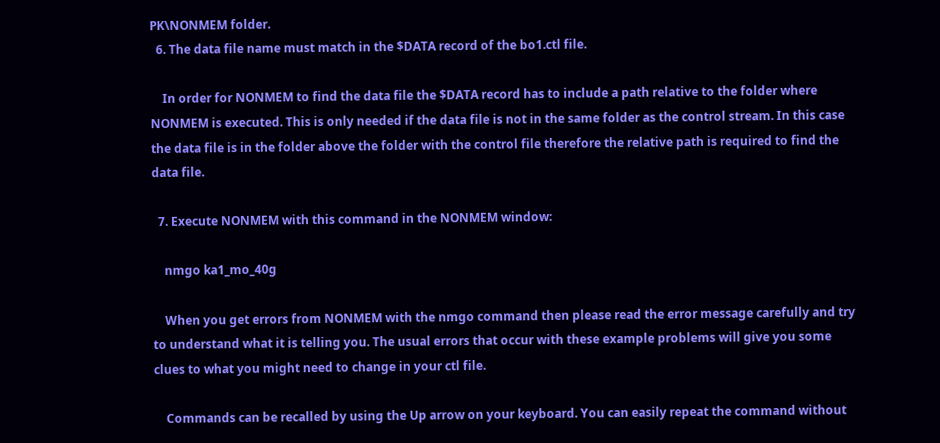PK\NONMEM folder.
  6. The data file name must match in the $DATA record of the bo1.ctl file.

    In order for NONMEM to find the data file the $DATA record has to include a path relative to the folder where NONMEM is executed. This is only needed if the data file is not in the same folder as the control stream. In this case the data file is in the folder above the folder with the control file therefore the relative path is required to find the data file.

  7. Execute NONMEM with this command in the NONMEM window:

    nmgo ka1_mo_40g

    When you get errors from NONMEM with the nmgo command then please read the error message carefully and try to understand what it is telling you. The usual errors that occur with these example problems will give you some clues to what you might need to change in your ctl file.

    Commands can be recalled by using the Up arrow on your keyboard. You can easily repeat the command without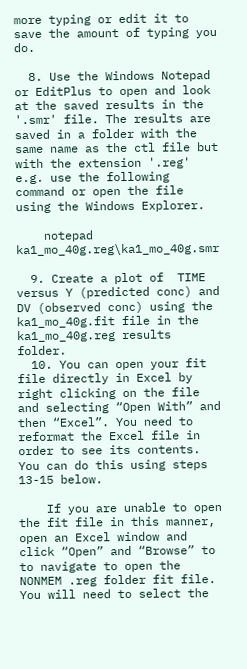more typing or edit it to save the amount of typing you do.

  8. Use the Windows Notepad or EditPlus to open and look at the saved results in the '.smr' file. The results are saved in a folder with the same name as the ctl file but with the extension '.reg' e.g. use the following command or open the file using the Windows Explorer.

    notepad ka1_mo_40g.reg\ka1_mo_40g.smr

  9. Create a plot of  TIME versus Y (predicted conc) and  DV (observed conc) using the ka1_mo_40g.fit file in the ka1_mo_40g.reg results folder.
  10. You can open your fit file directly in Excel by right clicking on the file and selecting “Open With” and then “Excel”. You need to reformat the Excel file in order to see its contents. You can do this using steps 13-15 below.

    If you are unable to open the fit file in this manner, open an Excel window and click “Open” and “Browse” to to navigate to open the NONMEM .reg folder fit file. You will need to select the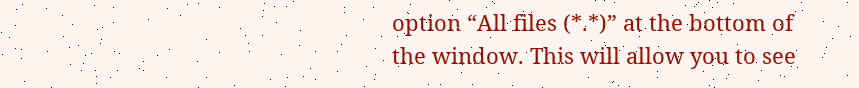option “All files (*.*)” at the bottom of the window. This will allow you to see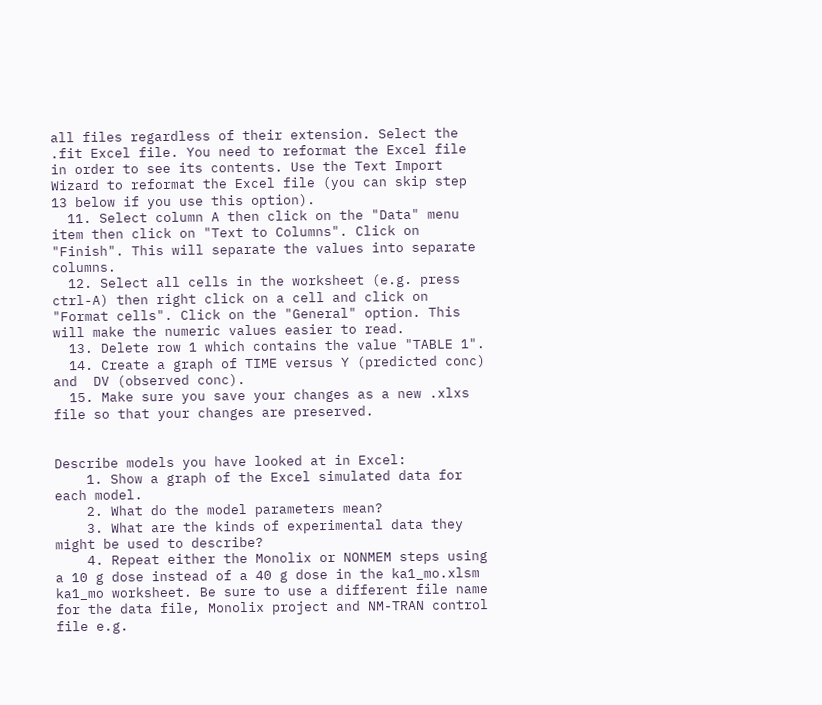all files regardless of their extension. Select the .fit Excel file. You need to reformat the Excel file in order to see its contents. Use the Text Import Wizard to reformat the Excel file (you can skip step 13 below if you use this option).
  11. Select column A then click on the "Data" menu item then click on "Text to Columns". Click on "Finish". This will separate the values into separate columns.
  12. Select all cells in the worksheet (e.g. press ctrl-A) then right click on a cell and click on "Format cells". Click on the "General" option. This will make the numeric values easier to read.
  13. Delete row 1 which contains the value "TABLE 1".
  14. Create a graph of TIME versus Y (predicted conc) and  DV (observed conc).
  15. Make sure you save your changes as a new .xlxs file so that your changes are preserved.


Describe models you have looked at in Excel:
    1. Show a graph of the Excel simulated data for each model.
    2. What do the model parameters mean?
    3. What are the kinds of experimental data they might be used to describe?
    4. Repeat either the Monolix or NONMEM steps using a 10 g dose instead of a 40 g dose in the ka1_mo.xlsm ka1_mo worksheet. Be sure to use a different file name for the data file, Monolix project and NM-TRAN control file e.g.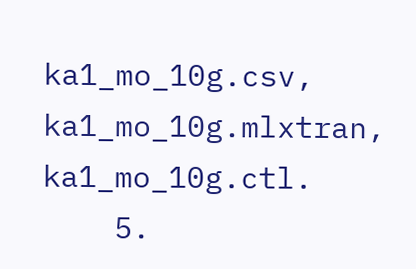ka1_mo_10g.csv, ka1_mo_10g.mlxtran, ka1_mo_10g.ctl.
    5.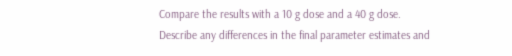Compare the results with a 10 g dose and a 40 g dose. Describe any differences in the final parameter estimates and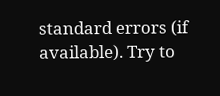standard errors (if available). Try to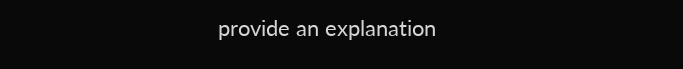provide an explanation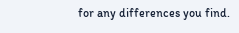for any differences you find.